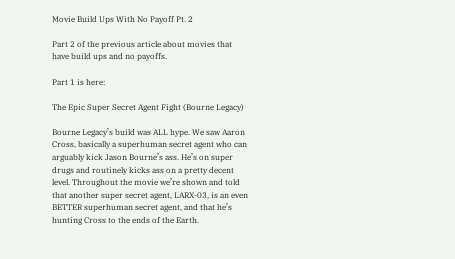Movie Build Ups With No Payoff Pt. 2

Part 2 of the previous article about movies that have build ups and no payoffs.

Part 1 is here:

The Epic Super Secret Agent Fight (Bourne Legacy)

Bourne Legacy’s build was ALL hype. We saw Aaron Cross, basically a superhuman secret agent who can arguably kick Jason Bourne’s ass. He’s on super drugs and routinely kicks ass on a pretty decent level. Throughout the movie we’re shown and told that another super secret agent, LARX-03, is an even BETTER superhuman secret agent, and that he’s hunting Cross to the ends of the Earth.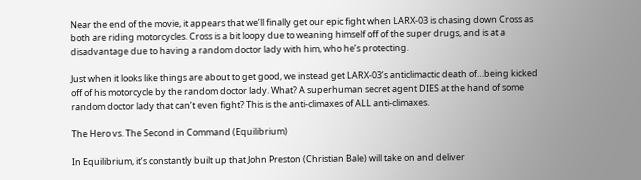Near the end of the movie, it appears that we’ll finally get our epic fight when LARX-03 is chasing down Cross as both are riding motorcycles. Cross is a bit loopy due to weaning himself off of the super drugs, and is at a disadvantage due to having a random doctor lady with him, who he’s protecting.

Just when it looks like things are about to get good, we instead get LARX-03’s anticlimactic death of…being kicked off of his motorcycle by the random doctor lady. What? A superhuman secret agent DIES at the hand of some random doctor lady that can’t even fight? This is the anti-climaxes of ALL anti-climaxes.

The Hero vs. The Second in Command (Equilibrium)

In Equilibrium, it’s constantly built up that John Preston (Christian Bale) will take on and deliver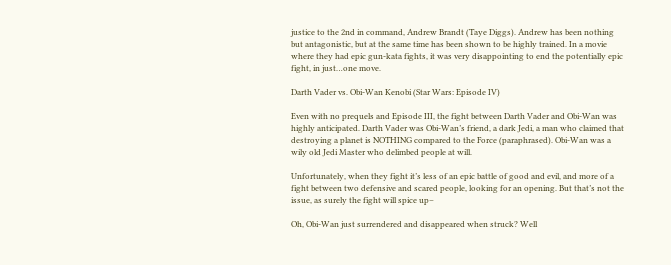justice to the 2nd in command, Andrew Brandt (Taye Diggs). Andrew has been nothing but antagonistic, but at the same time has been shown to be highly trained. In a movie where they had epic gun-kata fights, it was very disappointing to end the potentially epic fight, in just…one move.

Darth Vader vs. Obi-Wan Kenobi (Star Wars: Episode IV)

Even with no prequels and Episode III, the fight between Darth Vader and Obi-Wan was highly anticipated. Darth Vader was Obi-Wan’s friend, a dark Jedi, a man who claimed that destroying a planet is NOTHING compared to the Force (paraphrased). Obi-Wan was a wily old Jedi Master who delimbed people at will.

Unfortunately, when they fight it’s less of an epic battle of good and evil, and more of a fight between two defensive and scared people, looking for an opening. But that’s not the issue, as surely the fight will spice up–

Oh, Obi-Wan just surrendered and disappeared when struck? Well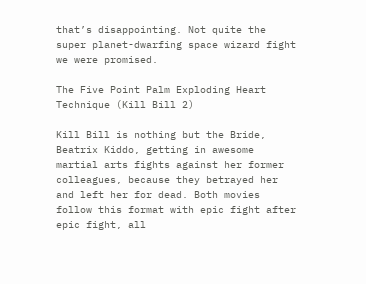that’s disappointing. Not quite the super planet-dwarfing space wizard fight we were promised.

The Five Point Palm Exploding Heart Technique (Kill Bill 2)

Kill Bill is nothing but the Bride, Beatrix Kiddo, getting in awesome martial arts fights against her former colleagues, because they betrayed her and left her for dead. Both movies follow this format with epic fight after epic fight, all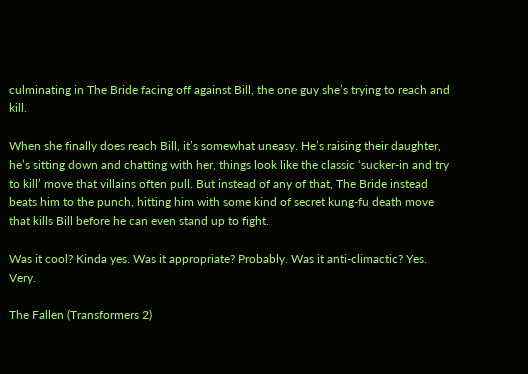culminating in The Bride facing off against Bill, the one guy she’s trying to reach and kill.

When she finally does reach Bill, it’s somewhat uneasy. He’s raising their daughter, he’s sitting down and chatting with her, things look like the classic ‘sucker-in and try to kill’ move that villains often pull. But instead of any of that, The Bride instead beats him to the punch, hitting him with some kind of secret kung-fu death move that kills Bill before he can even stand up to fight.

Was it cool? Kinda yes. Was it appropriate? Probably. Was it anti-climactic? Yes. Very.

The Fallen (Transformers 2)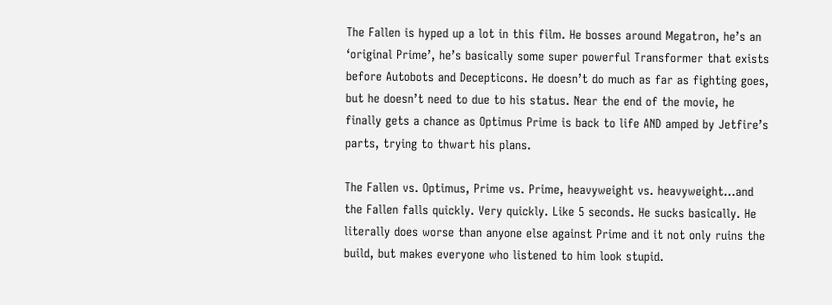The Fallen is hyped up a lot in this film. He bosses around Megatron, he’s an ‘original Prime’, he’s basically some super powerful Transformer that exists before Autobots and Decepticons. He doesn’t do much as far as fighting goes, but he doesn’t need to due to his status. Near the end of the movie, he finally gets a chance as Optimus Prime is back to life AND amped by Jetfire’s parts, trying to thwart his plans.

The Fallen vs. Optimus, Prime vs. Prime, heavyweight vs. heavyweight…and the Fallen falls quickly. Very quickly. Like 5 seconds. He sucks basically. He literally does worse than anyone else against Prime and it not only ruins the build, but makes everyone who listened to him look stupid.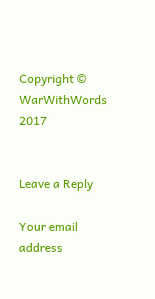Copyright © WarWithWords 2017


Leave a Reply

Your email address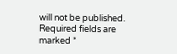will not be published. Required fields are marked *